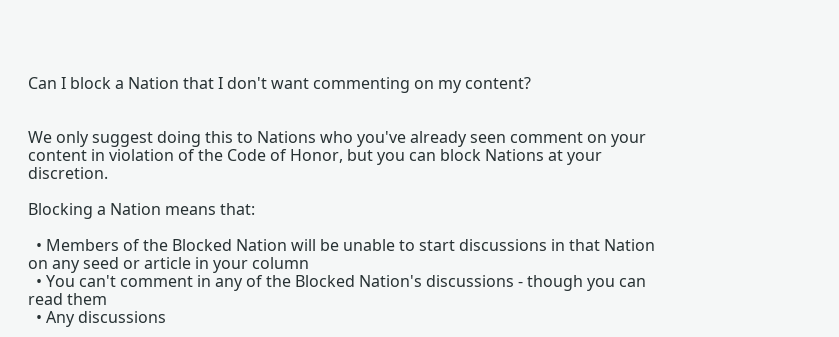Can I block a Nation that I don't want commenting on my content?


We only suggest doing this to Nations who you've already seen comment on your content in violation of the Code of Honor, but you can block Nations at your discretion.

Blocking a Nation means that:

  • Members of the Blocked Nation will be unable to start discussions in that Nation on any seed or article in your column
  • You can't comment in any of the Blocked Nation's discussions - though you can read them
  • Any discussions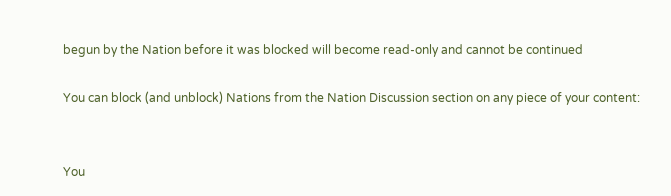begun by the Nation before it was blocked will become read-only and cannot be continued

You can block (and unblock) Nations from the Nation Discussion section on any piece of your content:


You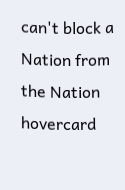can't block a Nation from the Nation hovercard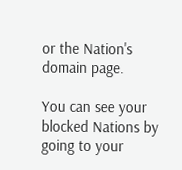or the Nation's domain page.

You can see your blocked Nations by going to your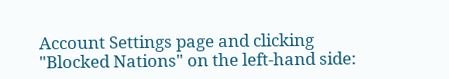Account Settings page and clicking "Blocked Nations" on the left-hand side: